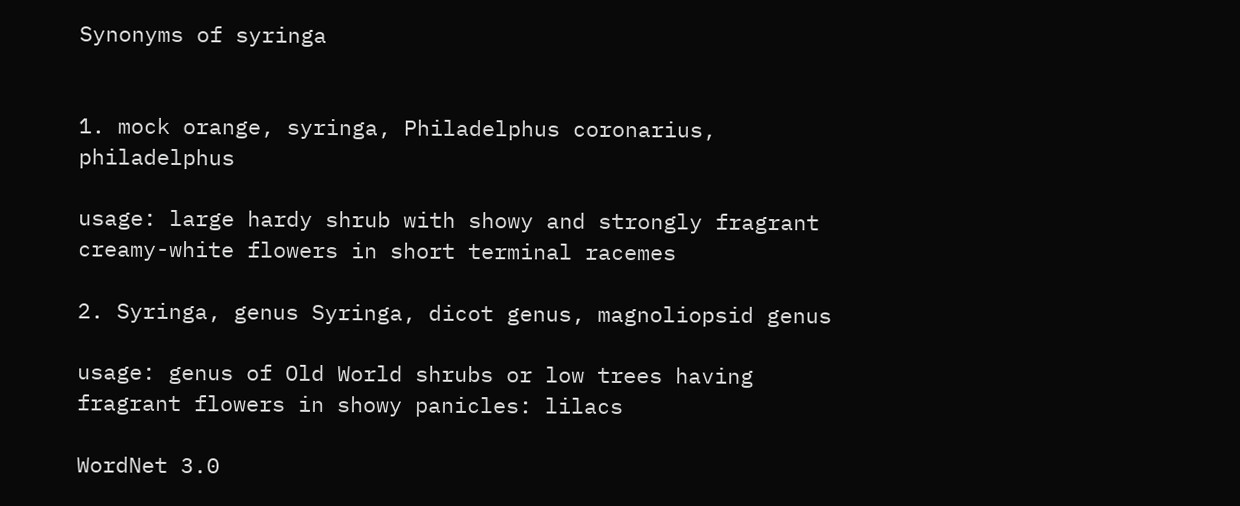Synonyms of syringa


1. mock orange, syringa, Philadelphus coronarius, philadelphus

usage: large hardy shrub with showy and strongly fragrant creamy-white flowers in short terminal racemes

2. Syringa, genus Syringa, dicot genus, magnoliopsid genus

usage: genus of Old World shrubs or low trees having fragrant flowers in showy panicles: lilacs

WordNet 3.0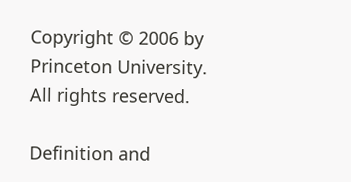Copyright © 2006 by Princeton University.
All rights reserved.

Definition and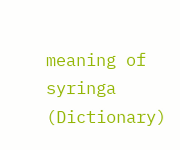meaning of syringa (Dictionary)